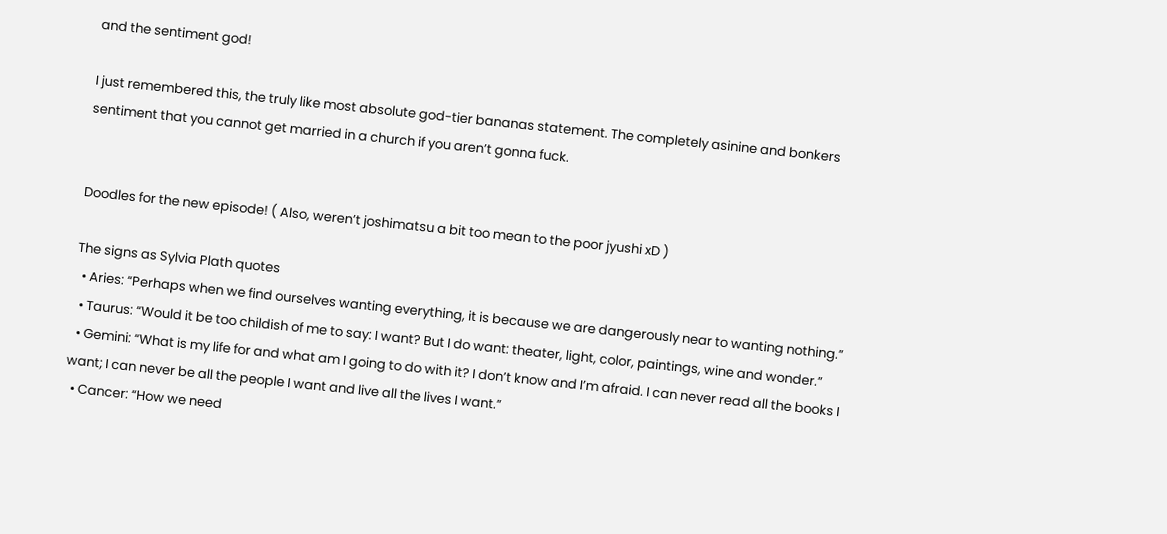and the sentiment god!

I just remembered this, the truly like most absolute god-tier bananas statement. The completely asinine and bonkers sentiment that you cannot get married in a church if you aren’t gonna fuck.


Doodles for the new episode! ( Also, weren’t joshimatsu a bit too mean to the poor jyushi xD )

The signs as Sylvia Plath quotes
  • Aries: “Perhaps when we find ourselves wanting everything, it is because we are dangerously near to wanting nothing.”
  • Taurus: “Would it be too childish of me to say: I want? But I do want: theater, light, color, paintings, wine and wonder.”
  • Gemini: “What is my life for and what am I going to do with it? I don’t know and I’m afraid. I can never read all the books I want; I can never be all the people I want and live all the lives I want.”
  • Cancer: “How we need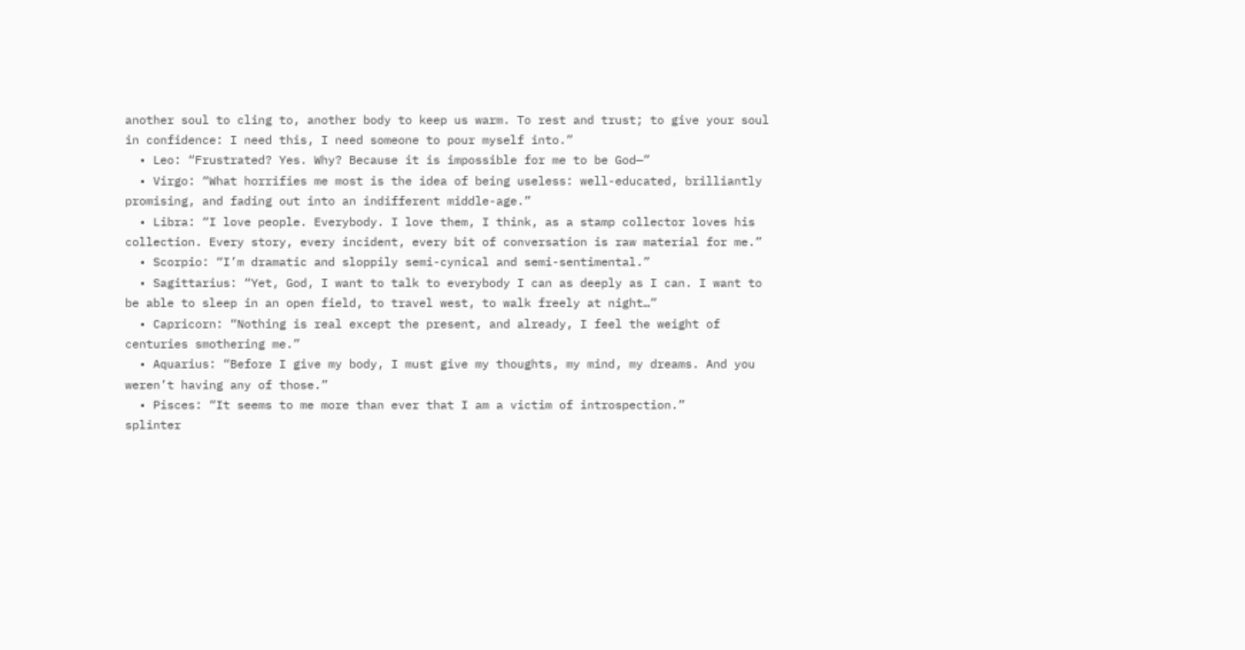another soul to cling to, another body to keep us warm. To rest and trust; to give your soul in confidence: I need this, I need someone to pour myself into.”
  • Leo: “Frustrated? Yes. Why? Because it is impossible for me to be God—”
  • Virgo: “What horrifies me most is the idea of being useless: well-educated, brilliantly promising, and fading out into an indifferent middle-age.”
  • Libra: “I love people. Everybody. I love them, I think, as a stamp collector loves his collection. Every story, every incident, every bit of conversation is raw material for me.”
  • Scorpio: “I’m dramatic and sloppily semi-cynical and semi-sentimental.”
  • Sagittarius: “Yet, God, I want to talk to everybody I can as deeply as I can. I want to be able to sleep in an open field, to travel west, to walk freely at night…”
  • Capricorn: “Nothing is real except the present, and already, I feel the weight of centuries smothering me.”
  • Aquarius: “Before I give my body, I must give my thoughts, my mind, my dreams. And you weren’t having any of those.”
  • Pisces: “It seems to me more than ever that I am a victim of introspection.”
splinter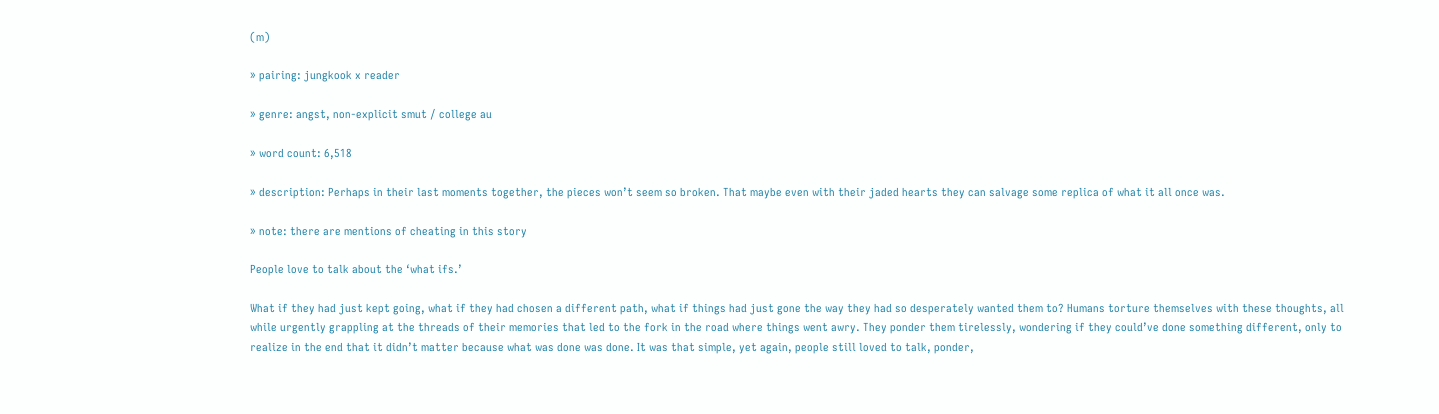(m)

» pairing: jungkook x reader

» genre: angst, non-explicit smut / college au

» word count: 6,518

» description: Perhaps in their last moments together, the pieces won’t seem so broken. That maybe even with their jaded hearts they can salvage some replica of what it all once was.

» note: there are mentions of cheating in this story

People love to talk about the ‘what ifs.’

What if they had just kept going, what if they had chosen a different path, what if things had just gone the way they had so desperately wanted them to? Humans torture themselves with these thoughts, all while urgently grappling at the threads of their memories that led to the fork in the road where things went awry. They ponder them tirelessly, wondering if they could’ve done something different, only to realize in the end that it didn’t matter because what was done was done. It was that simple, yet again, people still loved to talk, ponder,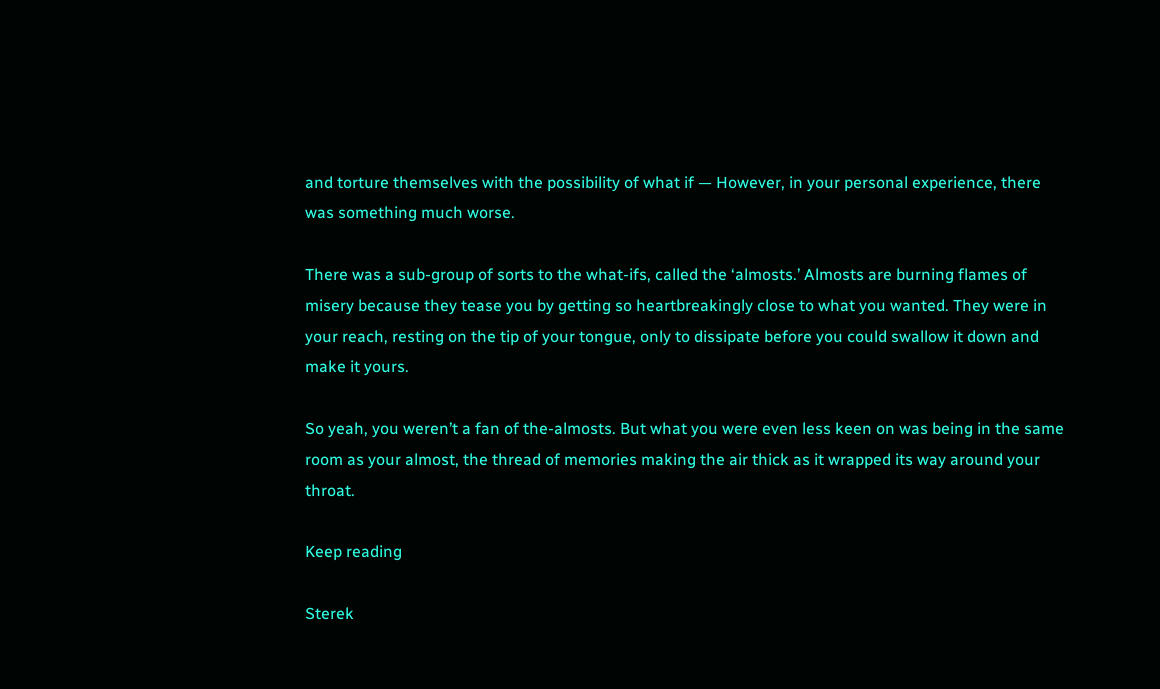and torture themselves with the possibility of what if — However, in your personal experience, there was something much worse.

There was a sub-group of sorts to the what-ifs, called the ‘almosts.’ Almosts are burning flames of misery because they tease you by getting so heartbreakingly close to what you wanted. They were in your reach, resting on the tip of your tongue, only to dissipate before you could swallow it down and make it yours.

So yeah, you weren’t a fan of the-almosts. But what you were even less keen on was being in the same room as your almost, the thread of memories making the air thick as it wrapped its way around your throat.

Keep reading

Sterek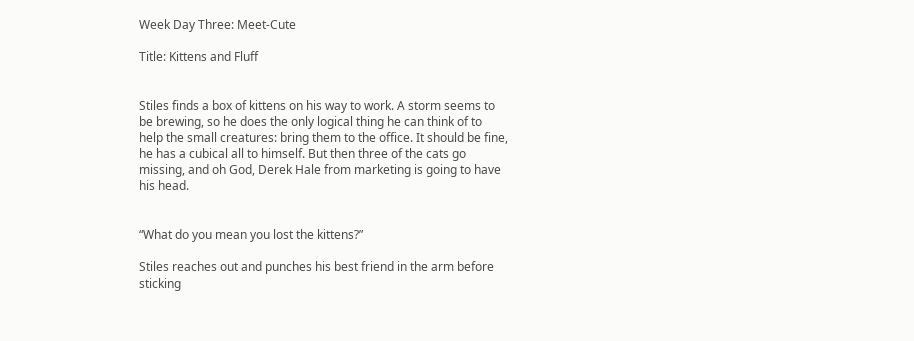Week Day Three: Meet-Cute

Title: Kittens and Fluff


Stiles finds a box of kittens on his way to work. A storm seems to be brewing, so he does the only logical thing he can think of to help the small creatures: bring them to the office. It should be fine, he has a cubical all to himself. But then three of the cats go missing, and oh God, Derek Hale from marketing is going to have his head.


“What do you mean you lost the kittens?”

Stiles reaches out and punches his best friend in the arm before sticking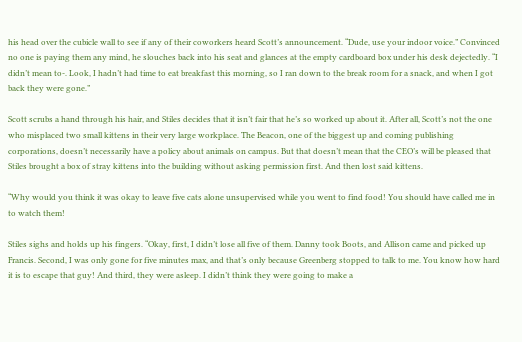his head over the cubicle wall to see if any of their coworkers heard Scott’s announcement. “Dude, use your indoor voice.” Convinced no one is paying them any mind, he slouches back into his seat and glances at the empty cardboard box under his desk dejectedly. “I didn’t mean to-. Look, I hadn’t had time to eat breakfast this morning, so I ran down to the break room for a snack, and when I got back they were gone.”

Scott scrubs a hand through his hair, and Stiles decides that it isn’t fair that he’s so worked up about it. After all, Scott’s not the one who misplaced two small kittens in their very large workplace. The Beacon, one of the biggest up and coming publishing corporations, doesn’t necessarily have a policy about animals on campus. But that doesn’t mean that the CEO’s will be pleased that Stiles brought a box of stray kittens into the building without asking permission first. And then lost said kittens.

“Why would you think it was okay to leave five cats alone unsupervised while you went to find food! You should have called me in to watch them!

Stiles sighs and holds up his fingers. “Okay, first, I didn’t lose all five of them. Danny took Boots, and Allison came and picked up Francis. Second, I was only gone for five minutes max, and that’s only because Greenberg stopped to talk to me. You know how hard it is to escape that guy! And third, they were asleep. I didn’t think they were going to make a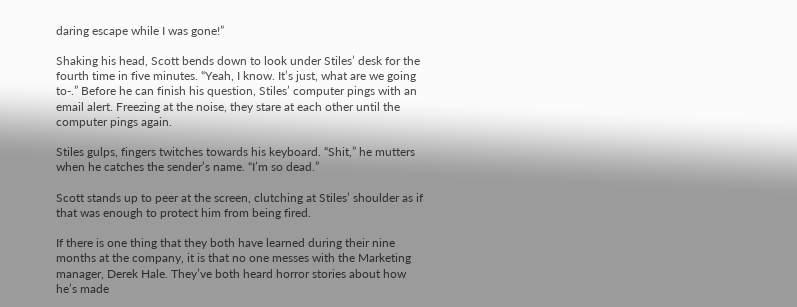daring escape while I was gone!”

Shaking his head, Scott bends down to look under Stiles’ desk for the fourth time in five minutes. “Yeah, I know. It’s just, what are we going to-.” Before he can finish his question, Stiles’ computer pings with an email alert. Freezing at the noise, they stare at each other until the computer pings again.

Stiles gulps, fingers twitches towards his keyboard. “Shit,” he mutters when he catches the sender’s name. “I’m so dead.”

Scott stands up to peer at the screen, clutching at Stiles’ shoulder as if that was enough to protect him from being fired.

If there is one thing that they both have learned during their nine months at the company, it is that no one messes with the Marketing manager, Derek Hale. They’ve both heard horror stories about how he’s made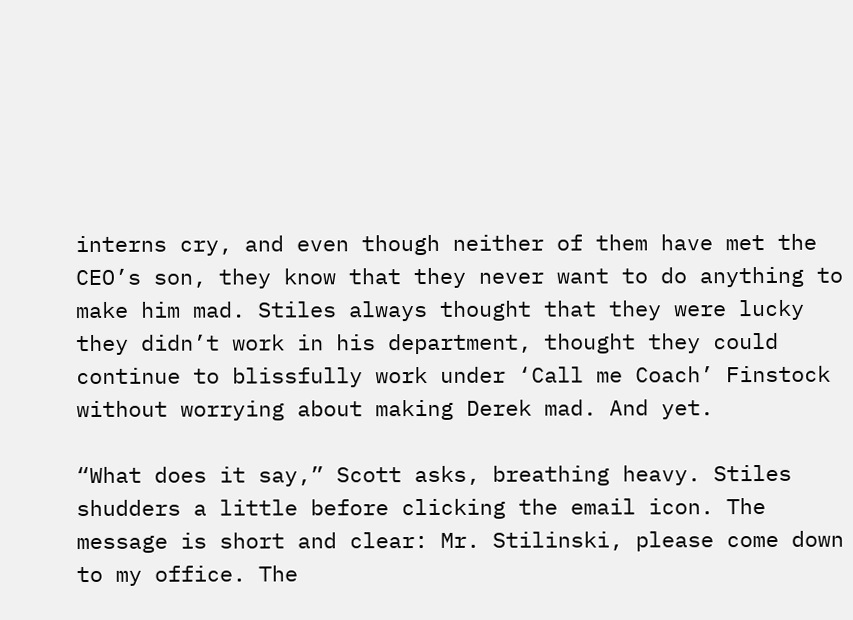interns cry, and even though neither of them have met the CEO’s son, they know that they never want to do anything to make him mad. Stiles always thought that they were lucky they didn’t work in his department, thought they could continue to blissfully work under ‘Call me Coach’ Finstock without worrying about making Derek mad. And yet.

“What does it say,” Scott asks, breathing heavy. Stiles shudders a little before clicking the email icon. The message is short and clear: Mr. Stilinski, please come down to my office. The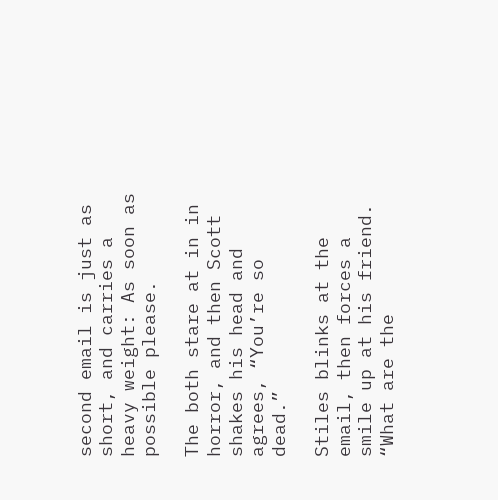second email is just as short, and carries a heavy weight: As soon as possible please.

The both stare at in in horror, and then Scott shakes his head and agrees, “You’re so dead.”

Stiles blinks at the email, then forces a smile up at his friend. “What are the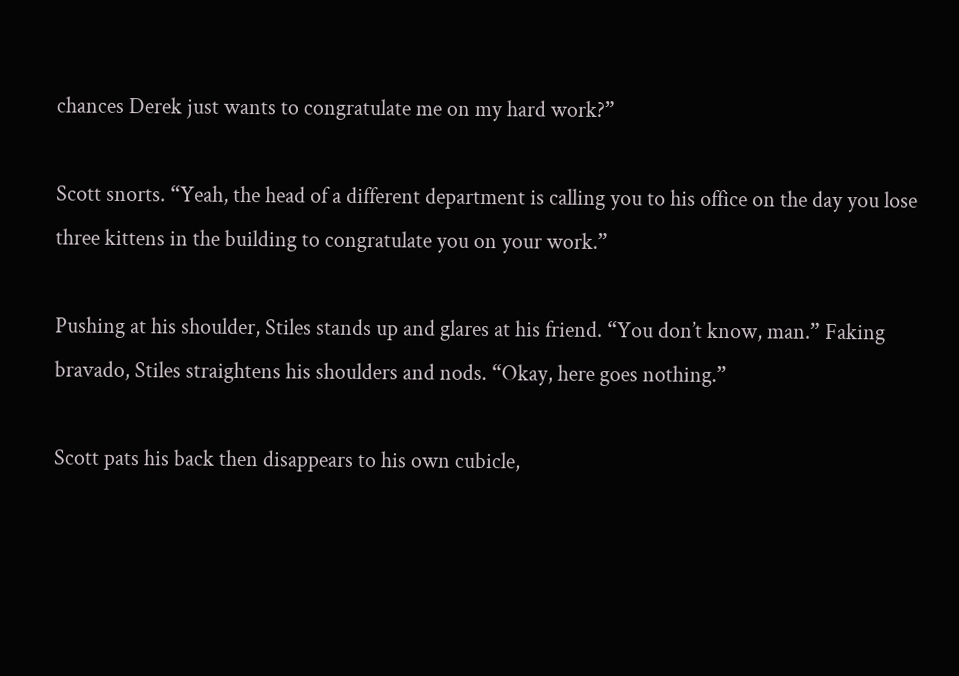chances Derek just wants to congratulate me on my hard work?”

Scott snorts. “Yeah, the head of a different department is calling you to his office on the day you lose three kittens in the building to congratulate you on your work.”

Pushing at his shoulder, Stiles stands up and glares at his friend. “You don’t know, man.” Faking bravado, Stiles straightens his shoulders and nods. “Okay, here goes nothing.”

Scott pats his back then disappears to his own cubicle,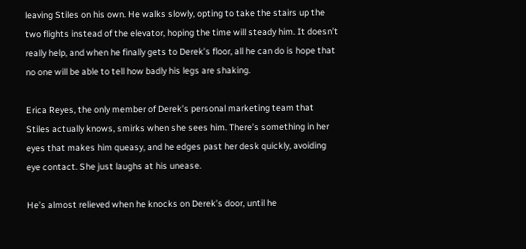leaving Stiles on his own. He walks slowly, opting to take the stairs up the two flights instead of the elevator, hoping the time will steady him. It doesn’t really help, and when he finally gets to Derek’s floor, all he can do is hope that no one will be able to tell how badly his legs are shaking.

Erica Reyes, the only member of Derek’s personal marketing team that Stiles actually knows, smirks when she sees him. There’s something in her eyes that makes him queasy, and he edges past her desk quickly, avoiding eye contact. She just laughs at his unease.

He’s almost relieved when he knocks on Derek’s door, until he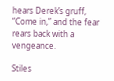hears Derek’s gruff, “Come in,” and the fear rears back with a vengeance.

Stiles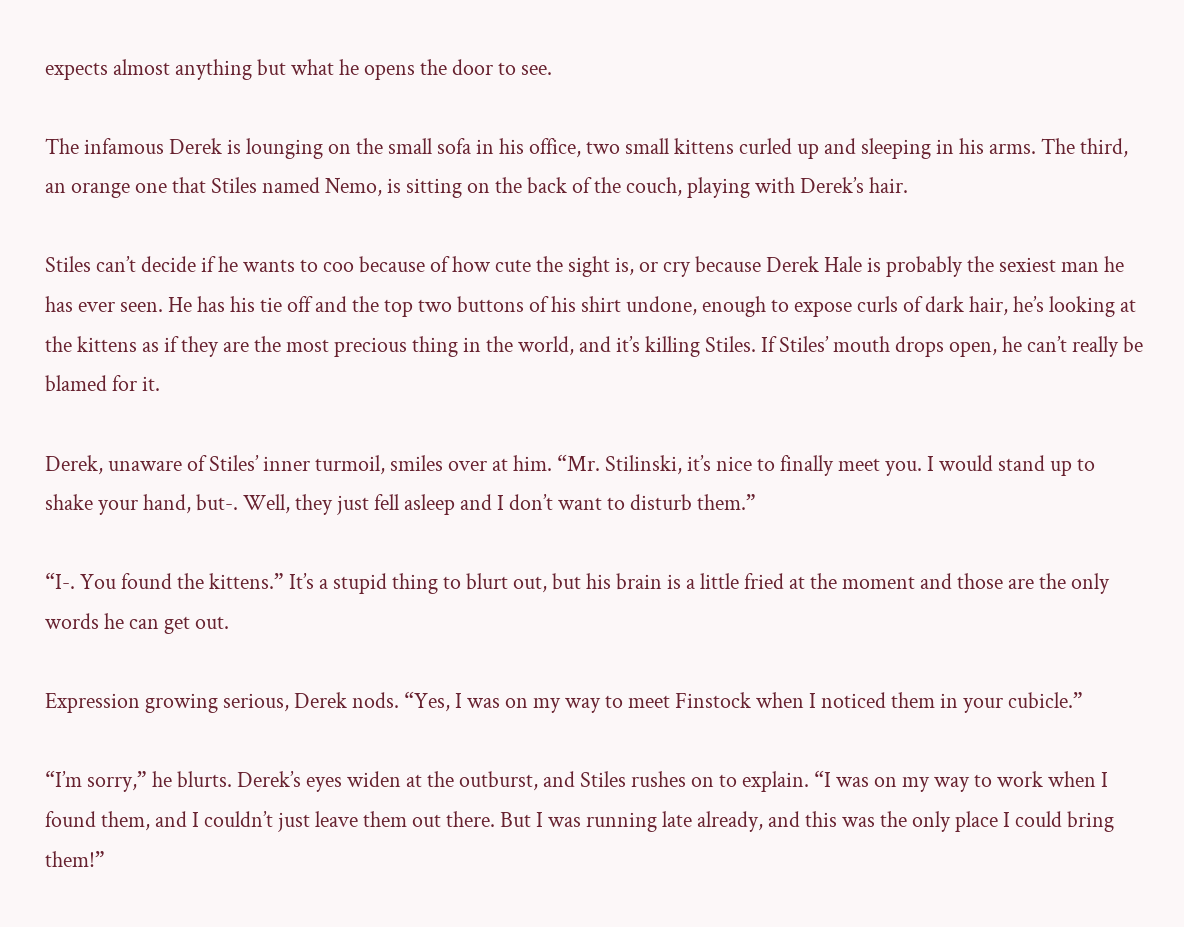expects almost anything but what he opens the door to see.

The infamous Derek is lounging on the small sofa in his office, two small kittens curled up and sleeping in his arms. The third, an orange one that Stiles named Nemo, is sitting on the back of the couch, playing with Derek’s hair.

Stiles can’t decide if he wants to coo because of how cute the sight is, or cry because Derek Hale is probably the sexiest man he has ever seen. He has his tie off and the top two buttons of his shirt undone, enough to expose curls of dark hair, he’s looking at the kittens as if they are the most precious thing in the world, and it’s killing Stiles. If Stiles’ mouth drops open, he can’t really be blamed for it.

Derek, unaware of Stiles’ inner turmoil, smiles over at him. “Mr. Stilinski, it’s nice to finally meet you. I would stand up to shake your hand, but-. Well, they just fell asleep and I don’t want to disturb them.”

“I-. You found the kittens.” It’s a stupid thing to blurt out, but his brain is a little fried at the moment and those are the only words he can get out.

Expression growing serious, Derek nods. “Yes, I was on my way to meet Finstock when I noticed them in your cubicle.”

“I’m sorry,” he blurts. Derek’s eyes widen at the outburst, and Stiles rushes on to explain. “I was on my way to work when I found them, and I couldn’t just leave them out there. But I was running late already, and this was the only place I could bring them!”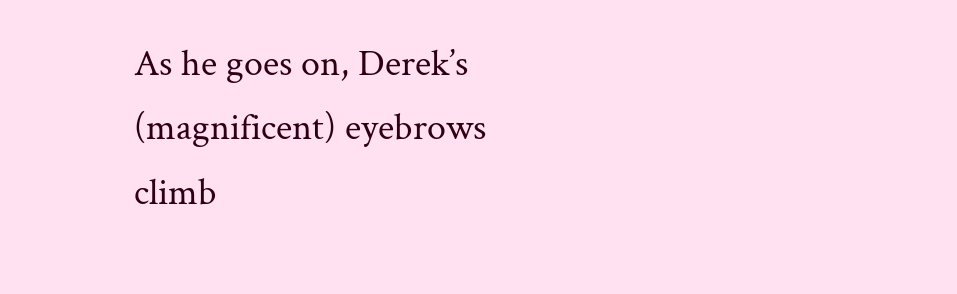As he goes on, Derek’s (magnificent) eyebrows climb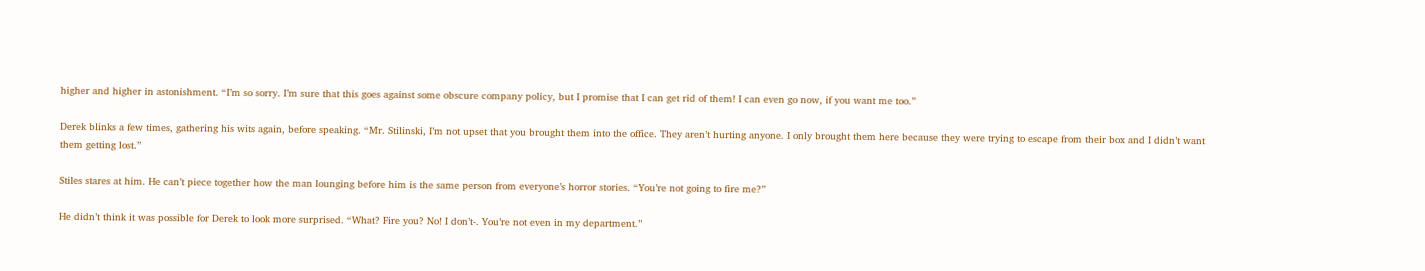higher and higher in astonishment. “I’m so sorry. I’m sure that this goes against some obscure company policy, but I promise that I can get rid of them! I can even go now, if you want me too.”

Derek blinks a few times, gathering his wits again, before speaking. “Mr. Stilinski, I’m not upset that you brought them into the office. They aren’t hurting anyone. I only brought them here because they were trying to escape from their box and I didn’t want them getting lost.”

Stiles stares at him. He can’t piece together how the man lounging before him is the same person from everyone’s horror stories. “You’re not going to fire me?”

He didn’t think it was possible for Derek to look more surprised. “What? Fire you? No! I don’t-. You’re not even in my department.”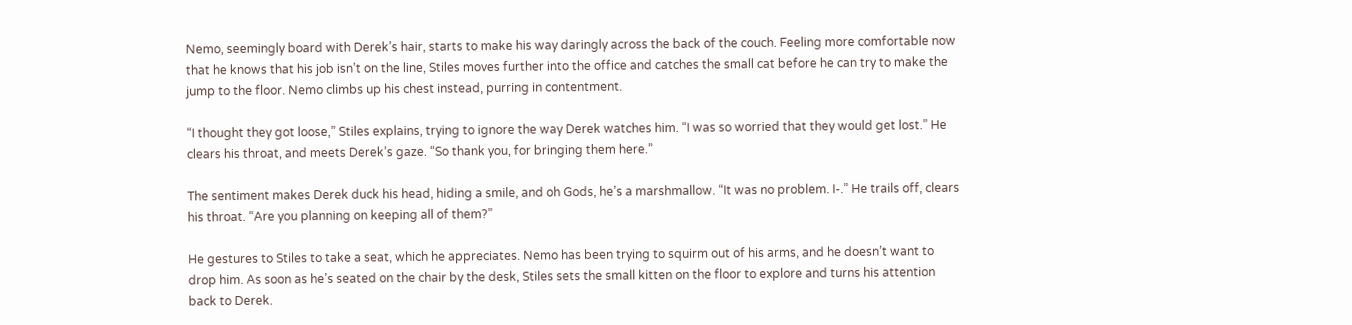Nemo, seemingly board with Derek’s hair, starts to make his way daringly across the back of the couch. Feeling more comfortable now that he knows that his job isn’t on the line, Stiles moves further into the office and catches the small cat before he can try to make the jump to the floor. Nemo climbs up his chest instead, purring in contentment.

“I thought they got loose,” Stiles explains, trying to ignore the way Derek watches him. “I was so worried that they would get lost.” He clears his throat, and meets Derek’s gaze. “So thank you, for bringing them here.”

The sentiment makes Derek duck his head, hiding a smile, and oh Gods, he’s a marshmallow. “It was no problem. I-.” He trails off, clears his throat. “Are you planning on keeping all of them?”

He gestures to Stiles to take a seat, which he appreciates. Nemo has been trying to squirm out of his arms, and he doesn’t want to drop him. As soon as he’s seated on the chair by the desk, Stiles sets the small kitten on the floor to explore and turns his attention back to Derek.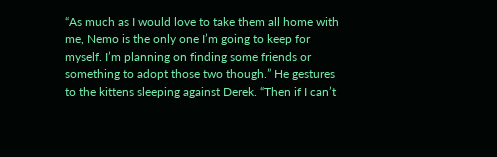“As much as I would love to take them all home with me, Nemo is the only one I’m going to keep for myself. I’m planning on finding some friends or something to adopt those two though.” He gestures to the kittens sleeping against Derek. “Then if I can’t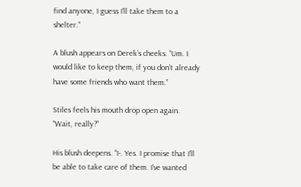find anyone, I guess I’ll take them to a shelter.”

A blush appears on Derek’s cheeks. “Um. I would like to keep them, if you don’t already have some friends who want them.”

Stiles feels his mouth drop open again. “Wait, really?”

His blush deepens. “I-. Yes. I promise that I’ll be able to take care of them. I’ve wanted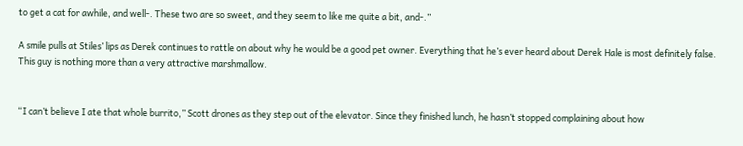to get a cat for awhile, and well-. These two are so sweet, and they seem to like me quite a bit, and-.”

A smile pulls at Stiles’ lips as Derek continues to rattle on about why he would be a good pet owner. Everything that he’s ever heard about Derek Hale is most definitely false. This guy is nothing more than a very attractive marshmallow.


“I can’t believe I ate that whole burrito,” Scott drones as they step out of the elevator. Since they finished lunch, he hasn’t stopped complaining about how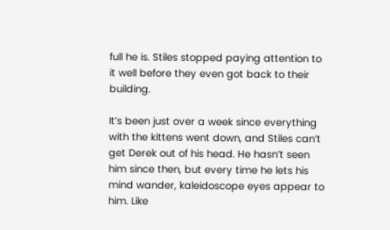full he is. Stiles stopped paying attention to it well before they even got back to their building.

It’s been just over a week since everything with the kittens went down, and Stiles can’t get Derek out of his head. He hasn’t seen him since then, but every time he lets his mind wander, kaleidoscope eyes appear to him. Like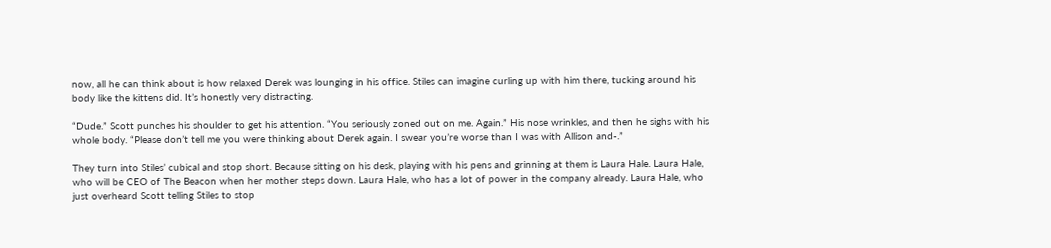now, all he can think about is how relaxed Derek was lounging in his office. Stiles can imagine curling up with him there, tucking around his body like the kittens did. It’s honestly very distracting.

“Dude.” Scott punches his shoulder to get his attention. “You seriously zoned out on me. Again.” His nose wrinkles, and then he sighs with his whole body. “Please don’t tell me you were thinking about Derek again. I swear you’re worse than I was with Allison and-.”

They turn into Stiles’ cubical and stop short. Because sitting on his desk, playing with his pens and grinning at them is Laura Hale. Laura Hale, who will be CEO of The Beacon when her mother steps down. Laura Hale, who has a lot of power in the company already. Laura Hale, who just overheard Scott telling Stiles to stop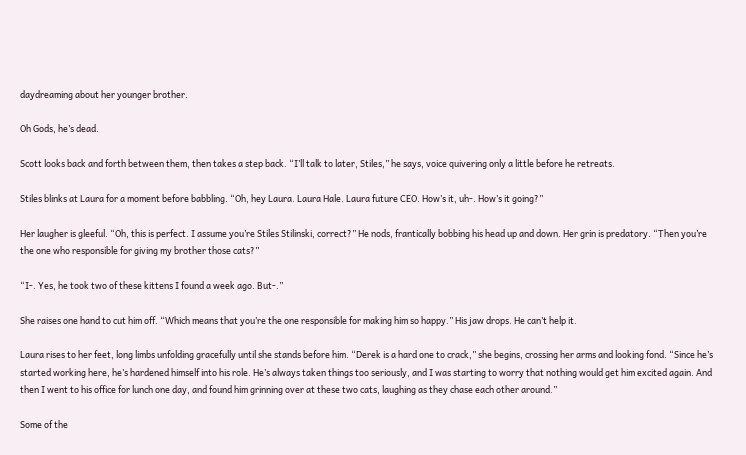daydreaming about her younger brother.

Oh Gods, he’s dead.

Scott looks back and forth between them, then takes a step back. “I’ll talk to later, Stiles,” he says, voice quivering only a little before he retreats.

Stiles blinks at Laura for a moment before babbling. “Oh, hey Laura. Laura Hale. Laura future CEO. How’s it, uh-. How’s it going?”

Her laugher is gleeful. “Oh, this is perfect. I assume you’re Stiles Stilinski, correct?” He nods, frantically bobbing his head up and down. Her grin is predatory. “Then you’re the one who responsible for giving my brother those cats?”

“I-. Yes, he took two of these kittens I found a week ago. But-.”

She raises one hand to cut him off. “Which means that you’re the one responsible for making him so happy.” His jaw drops. He can’t help it.

Laura rises to her feet, long limbs unfolding gracefully until she stands before him. “Derek is a hard one to crack,” she begins, crossing her arms and looking fond. “Since he’s started working here, he’s hardened himself into his role. He’s always taken things too seriously, and I was starting to worry that nothing would get him excited again. And then I went to his office for lunch one day, and found him grinning over at these two cats, laughing as they chase each other around.”

Some of the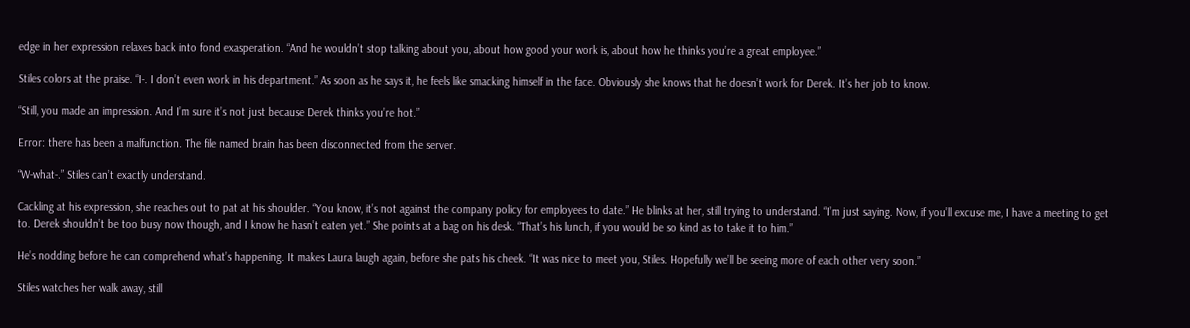edge in her expression relaxes back into fond exasperation. “And he wouldn’t stop talking about you, about how good your work is, about how he thinks you’re a great employee.”

Stiles colors at the praise. “I-. I don’t even work in his department.” As soon as he says it, he feels like smacking himself in the face. Obviously she knows that he doesn’t work for Derek. It’s her job to know.

“Still, you made an impression. And I’m sure it’s not just because Derek thinks you’re hot.”

Error: there has been a malfunction. The file named brain has been disconnected from the server.

“W-what-.” Stiles can’t exactly understand.

Cackling at his expression, she reaches out to pat at his shoulder. “You know, it’s not against the company policy for employees to date.” He blinks at her, still trying to understand. “I’m just saying. Now, if you’ll excuse me, I have a meeting to get to. Derek shouldn’t be too busy now though, and I know he hasn’t eaten yet.” She points at a bag on his desk. “That’s his lunch, if you would be so kind as to take it to him.”

He’s nodding before he can comprehend what’s happening. It makes Laura laugh again, before she pats his cheek. “It was nice to meet you, Stiles. Hopefully we’ll be seeing more of each other very soon.”

Stiles watches her walk away, still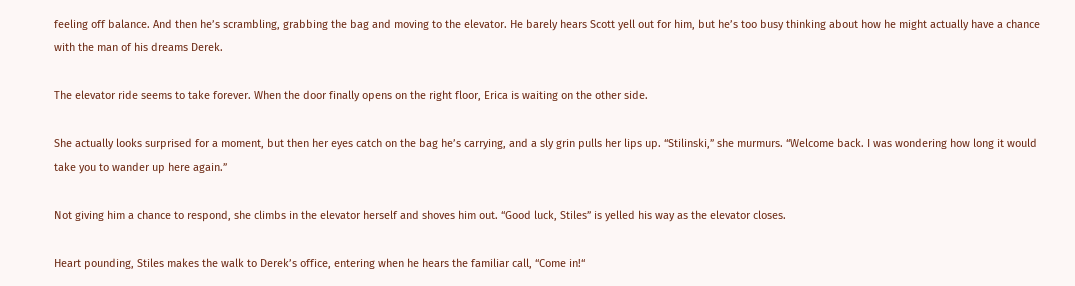feeling off balance. And then he’s scrambling, grabbing the bag and moving to the elevator. He barely hears Scott yell out for him, but he’s too busy thinking about how he might actually have a chance with the man of his dreams Derek.

The elevator ride seems to take forever. When the door finally opens on the right floor, Erica is waiting on the other side.

She actually looks surprised for a moment, but then her eyes catch on the bag he’s carrying, and a sly grin pulls her lips up. “Stilinski,” she murmurs. “Welcome back. I was wondering how long it would take you to wander up here again.”

Not giving him a chance to respond, she climbs in the elevator herself and shoves him out. “Good luck, Stiles” is yelled his way as the elevator closes.

Heart pounding, Stiles makes the walk to Derek’s office, entering when he hears the familiar call, “Come in!“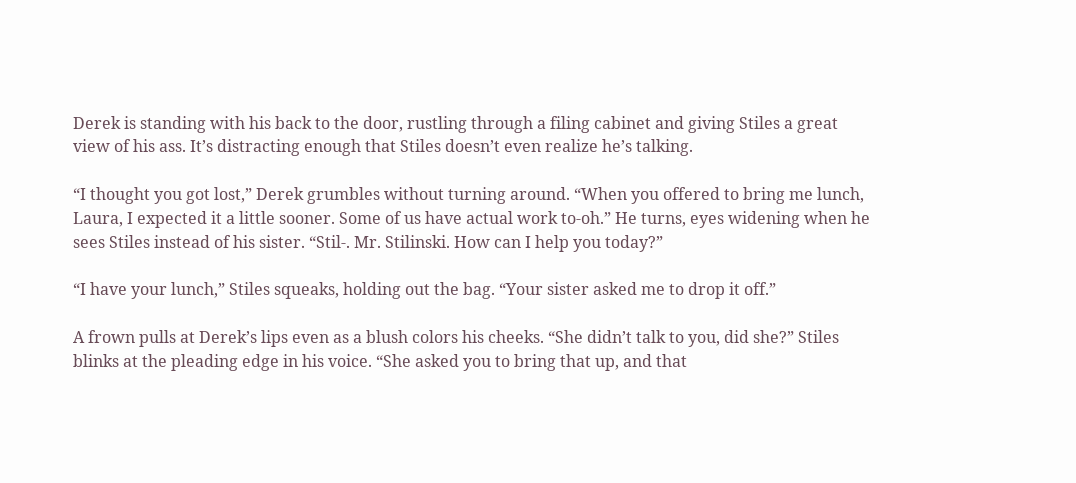Derek is standing with his back to the door, rustling through a filing cabinet and giving Stiles a great view of his ass. It’s distracting enough that Stiles doesn’t even realize he’s talking.

“I thought you got lost,” Derek grumbles without turning around. “When you offered to bring me lunch, Laura, I expected it a little sooner. Some of us have actual work to-oh.” He turns, eyes widening when he sees Stiles instead of his sister. “Stil-. Mr. Stilinski. How can I help you today?”

“I have your lunch,” Stiles squeaks, holding out the bag. “Your sister asked me to drop it off.”

A frown pulls at Derek’s lips even as a blush colors his cheeks. “She didn’t talk to you, did she?” Stiles blinks at the pleading edge in his voice. “She asked you to bring that up, and that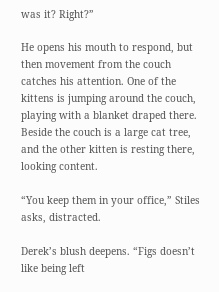was it? Right?”

He opens his mouth to respond, but then movement from the couch catches his attention. One of the kittens is jumping around the couch, playing with a blanket draped there. Beside the couch is a large cat tree, and the other kitten is resting there, looking content.

“You keep them in your office,” Stiles asks, distracted.

Derek’s blush deepens. “Figs doesn’t like being left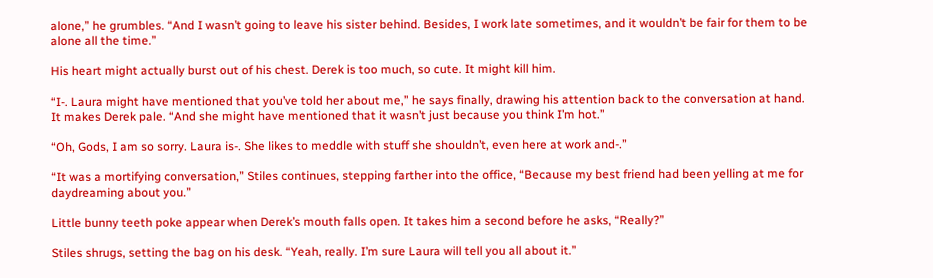alone,” he grumbles. “And I wasn’t going to leave his sister behind. Besides, I work late sometimes, and it wouldn’t be fair for them to be alone all the time.”

His heart might actually burst out of his chest. Derek is too much, so cute. It might kill him.

“I-. Laura might have mentioned that you’ve told her about me,” he says finally, drawing his attention back to the conversation at hand. It makes Derek pale. “And she might have mentioned that it wasn’t just because you think I’m hot.”

“Oh, Gods, I am so sorry. Laura is-. She likes to meddle with stuff she shouldn’t, even here at work and-.”

“It was a mortifying conversation,” Stiles continues, stepping farther into the office, “Because my best friend had been yelling at me for daydreaming about you.”

Little bunny teeth poke appear when Derek’s mouth falls open. It takes him a second before he asks, “Really?”

Stiles shrugs, setting the bag on his desk. “Yeah, really. I’m sure Laura will tell you all about it.”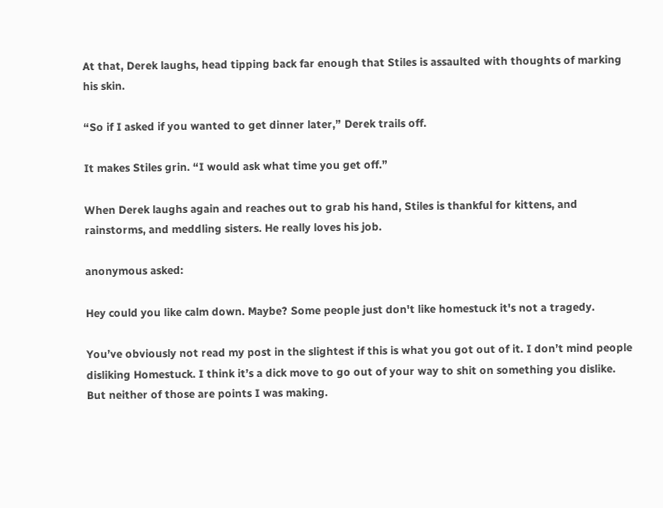At that, Derek laughs, head tipping back far enough that Stiles is assaulted with thoughts of marking his skin.

“So if I asked if you wanted to get dinner later,” Derek trails off.

It makes Stiles grin. “I would ask what time you get off.”

When Derek laughs again and reaches out to grab his hand, Stiles is thankful for kittens, and rainstorms, and meddling sisters. He really loves his job.

anonymous asked:

Hey could you like calm down. Maybe? Some people just don't like homestuck it's not a tragedy.

You’ve obviously not read my post in the slightest if this is what you got out of it. I don’t mind people disliking Homestuck. I think it’s a dick move to go out of your way to shit on something you dislike. But neither of those are points I was making.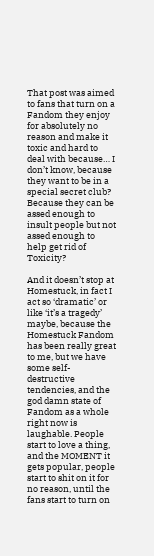That post was aimed to fans that turn on a Fandom they enjoy for absolutely no reason and make it toxic and hard to deal with because… I don’t know, because they want to be in a special secret club? Because they can be assed enough to insult people but not assed enough to help get rid of Toxicity?

And it doesn’t stop at Homestuck, in fact I act so ‘dramatic’ or like ‘it’s a tragedy’ maybe, because the Homestuck Fandom has been really great to me, but we have some self-destructive tendencies, and the god damn state of Fandom as a whole right now is laughable. People start to love a thing, and the MOMENT it gets popular, people start to shit on it for no reason, until the fans start to turn on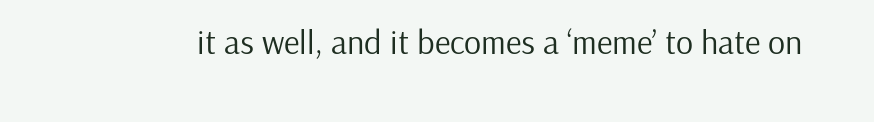it as well, and it becomes a ‘meme’ to hate on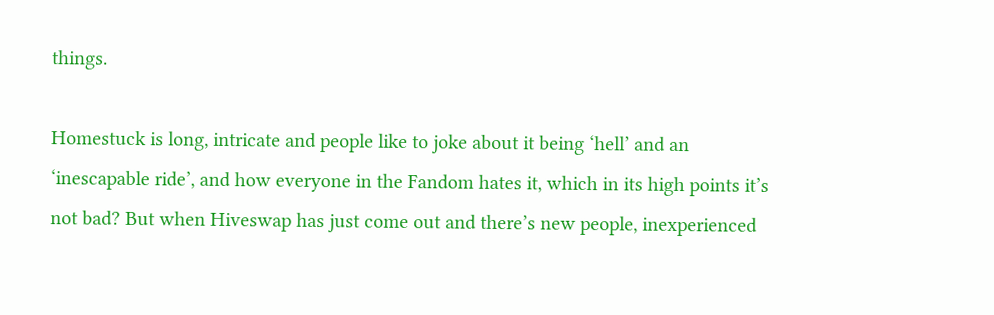things.

Homestuck is long, intricate and people like to joke about it being ‘hell’ and an ‘inescapable ride’, and how everyone in the Fandom hates it, which in its high points it’s not bad? But when Hiveswap has just come out and there’s new people, inexperienced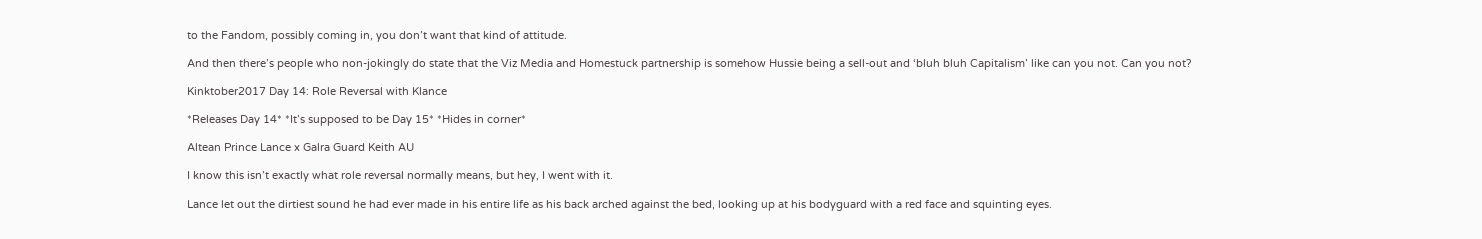to the Fandom, possibly coming in, you don’t want that kind of attitude.

And then there’s people who non-jokingly do state that the Viz Media and Homestuck partnership is somehow Hussie being a sell-out and ‘bluh bluh Capitalism’ like can you not. Can you not?

Kinktober2017 Day 14: Role Reversal with Klance

*Releases Day 14* *It’s supposed to be Day 15* *Hides in corner*

Altean Prince Lance x Galra Guard Keith AU

I know this isn’t exactly what role reversal normally means, but hey, I went with it.

Lance let out the dirtiest sound he had ever made in his entire life as his back arched against the bed, looking up at his bodyguard with a red face and squinting eyes.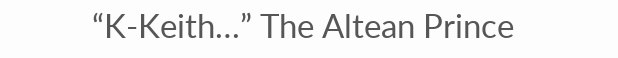“K-Keith…” The Altean Prince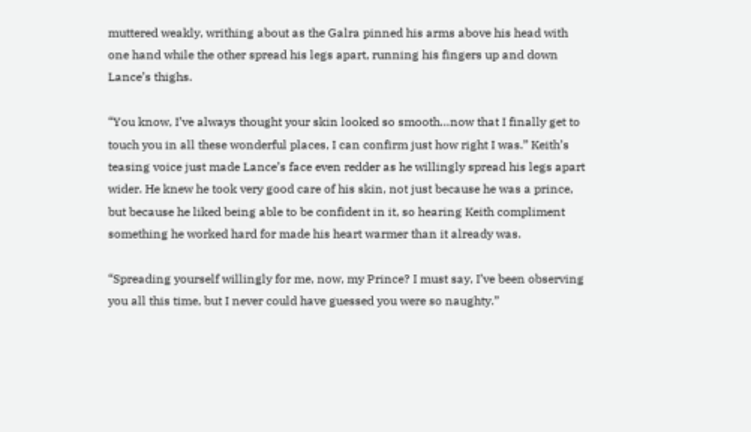muttered weakly, writhing about as the Galra pinned his arms above his head with one hand while the other spread his legs apart, running his fingers up and down Lance’s thighs.

“You know, I’ve always thought your skin looked so smooth…now that I finally get to touch you in all these wonderful places, I can confirm just how right I was.” Keith’s teasing voice just made Lance’s face even redder as he willingly spread his legs apart wider. He knew he took very good care of his skin, not just because he was a prince, but because he liked being able to be confident in it, so hearing Keith compliment something he worked hard for made his heart warmer than it already was.

“Spreading yourself willingly for me, now, my Prince? I must say, I’ve been observing you all this time, but I never could have guessed you were so naughty.”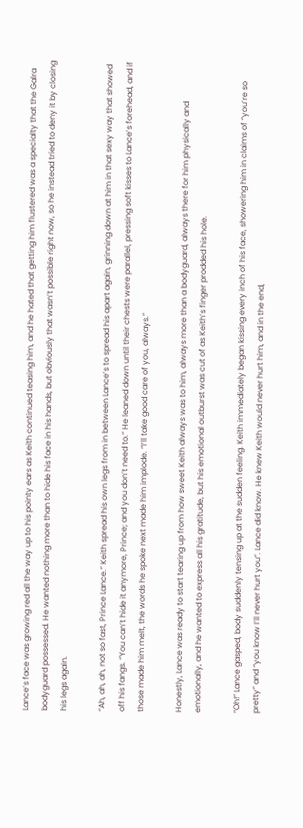Lance’s face was growing red all the way up to his pointy ears as Keith continued teasing him, and he hated that getting him flustered was a specialty that the Galra bodyguard possessed. He wanted nothing more than to hide his face in his hands, but obviously that wasn’t possible right now, so he instead tried to deny it by closing his legs again.

“Ah, ah, ah, not so fast, Prince Lance.” Keith spread his own legs from in between Lance’s to spread his apart again, grinning down at him in that sexy way that showed off his fangs. “You can’t hide it anymore, Prince; and you don’t need to.” He leaned down until their chests were parallel, pressing soft kisses to Lance’s forehead, and if those made him melt, the words he spoke next made him implode. “I’ll take good care of you, always.”

Honestly, Lance was ready to start tearing up from how sweet Keith always was to him, always more than a bodyguard, always there for him physically and emotionally, and he wanted to express all his gratitude, but his emotional outburst was cut of as Keith’s finger prodded his hole.

“Oh!” Lance gasped, body suddenly tensing up at the sudden feeling. Keith immediately began kissing every inch of his face, showering him in claims of “you’re so pretty” and “you know I’ll never hurt you”. Lance did know. He knew Keith would never hurt him, and in the end,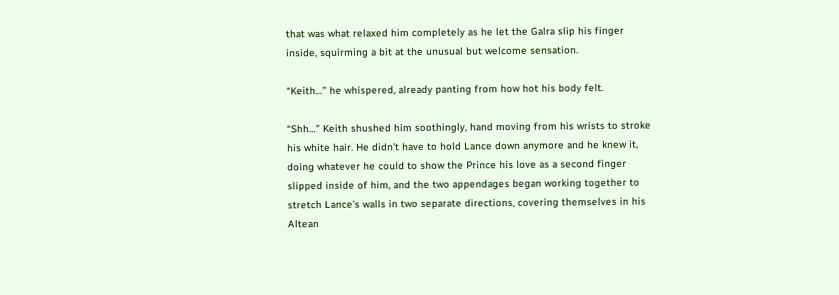that was what relaxed him completely as he let the Galra slip his finger inside, squirming a bit at the unusual but welcome sensation.

“Keith…” he whispered, already panting from how hot his body felt.

“Shh…” Keith shushed him soothingly, hand moving from his wrists to stroke his white hair. He didn’t have to hold Lance down anymore and he knew it, doing whatever he could to show the Prince his love as a second finger slipped inside of him, and the two appendages began working together to stretch Lance’s walls in two separate directions, covering themselves in his Altean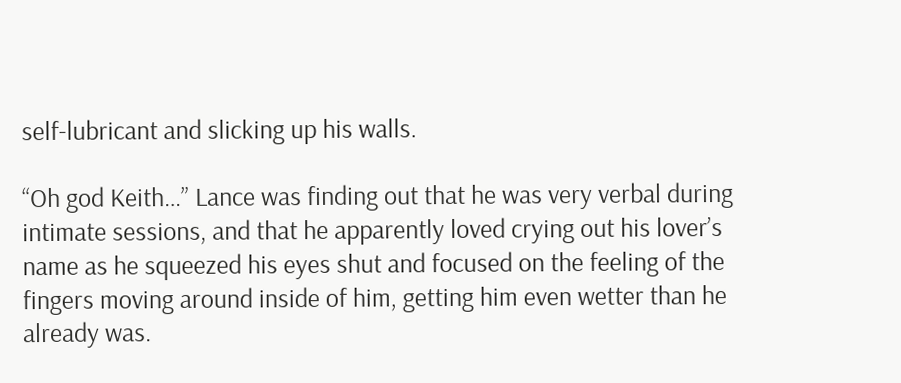self-lubricant and slicking up his walls.

“Oh god Keith…” Lance was finding out that he was very verbal during intimate sessions, and that he apparently loved crying out his lover’s name as he squeezed his eyes shut and focused on the feeling of the fingers moving around inside of him, getting him even wetter than he already was.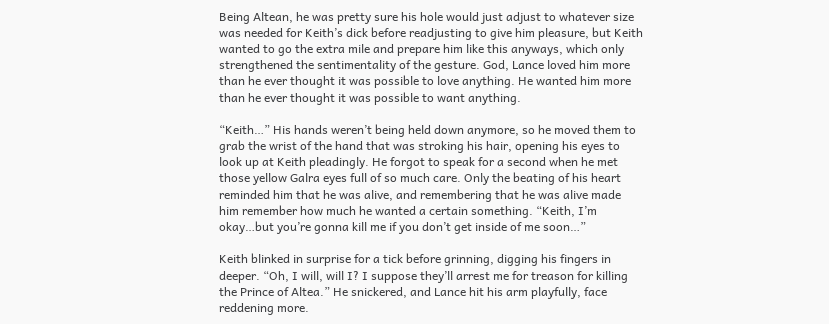Being Altean, he was pretty sure his hole would just adjust to whatever size was needed for Keith’s dick before readjusting to give him pleasure, but Keith wanted to go the extra mile and prepare him like this anyways, which only strengthened the sentimentality of the gesture. God, Lance loved him more than he ever thought it was possible to love anything. He wanted him more than he ever thought it was possible to want anything.

“Keith…” His hands weren’t being held down anymore, so he moved them to grab the wrist of the hand that was stroking his hair, opening his eyes to look up at Keith pleadingly. He forgot to speak for a second when he met those yellow Galra eyes full of so much care. Only the beating of his heart reminded him that he was alive, and remembering that he was alive made him remember how much he wanted a certain something. “Keith, I’m okay…but you’re gonna kill me if you don’t get inside of me soon…”

Keith blinked in surprise for a tick before grinning, digging his fingers in deeper. “Oh, I will, will I? I suppose they’ll arrest me for treason for killing the Prince of Altea.” He snickered, and Lance hit his arm playfully, face reddening more.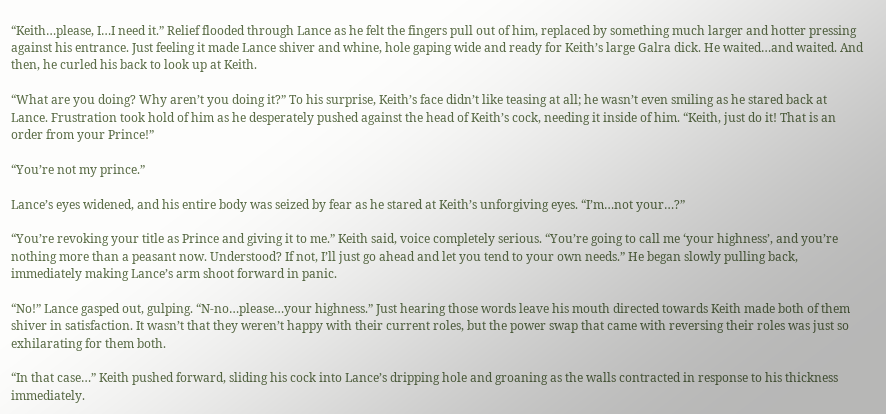“Keith…please, I…I need it.” Relief flooded through Lance as he felt the fingers pull out of him, replaced by something much larger and hotter pressing against his entrance. Just feeling it made Lance shiver and whine, hole gaping wide and ready for Keith’s large Galra dick. He waited…and waited. And then, he curled his back to look up at Keith.

“What are you doing? Why aren’t you doing it?” To his surprise, Keith’s face didn’t like teasing at all; he wasn’t even smiling as he stared back at Lance. Frustration took hold of him as he desperately pushed against the head of Keith’s cock, needing it inside of him. “Keith, just do it! That is an order from your Prince!”

“You’re not my prince.”

Lance’s eyes widened, and his entire body was seized by fear as he stared at Keith’s unforgiving eyes. “I’m…not your…?”

“You’re revoking your title as Prince and giving it to me.” Keith said, voice completely serious. “You’re going to call me ‘your highness’, and you’re nothing more than a peasant now. Understood? If not, I’ll just go ahead and let you tend to your own needs.” He began slowly pulling back, immediately making Lance’s arm shoot forward in panic.

“No!” Lance gasped out, gulping. “N-no…please…your highness.” Just hearing those words leave his mouth directed towards Keith made both of them shiver in satisfaction. It wasn’t that they weren’t happy with their current roles, but the power swap that came with reversing their roles was just so exhilarating for them both.

“In that case…” Keith pushed forward, sliding his cock into Lance’s dripping hole and groaning as the walls contracted in response to his thickness immediately.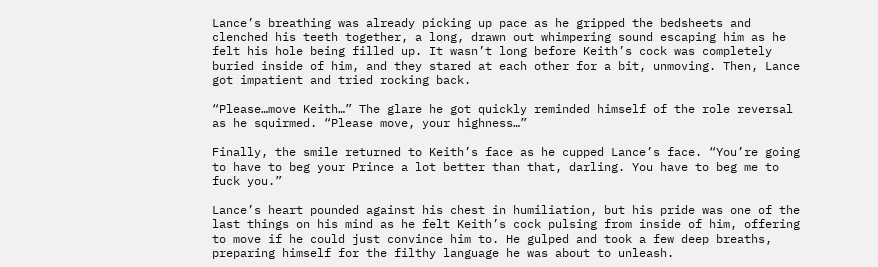Lance’s breathing was already picking up pace as he gripped the bedsheets and clenched his teeth together, a long, drawn out whimpering sound escaping him as he felt his hole being filled up. It wasn’t long before Keith’s cock was completely buried inside of him, and they stared at each other for a bit, unmoving. Then, Lance got impatient and tried rocking back.

“Please…move Keith…” The glare he got quickly reminded himself of the role reversal as he squirmed. “Please move, your highness…”

Finally, the smile returned to Keith’s face as he cupped Lance’s face. “You’re going to have to beg your Prince a lot better than that, darling. You have to beg me to fuck you.”

Lance’s heart pounded against his chest in humiliation, but his pride was one of the last things on his mind as he felt Keith’s cock pulsing from inside of him, offering to move if he could just convince him to. He gulped and took a few deep breaths, preparing himself for the filthy language he was about to unleash.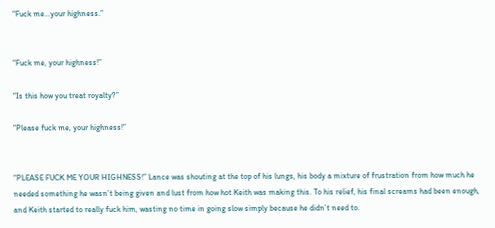“Fuck me…your highness.”


“Fuck me, your highness!”

“Is this how you treat royalty?”

“Please fuck me, your highness!”


“PLEASE FUCK ME YOUR HIGHNESS!” Lance was shouting at the top of his lungs, his body a mixture of frustration from how much he needed something he wasn’t being given and lust from how hot Keith was making this. To his relief, his final screams had been enough, and Keith started to really fuck him, wasting no time in going slow simply because he didn’t need to.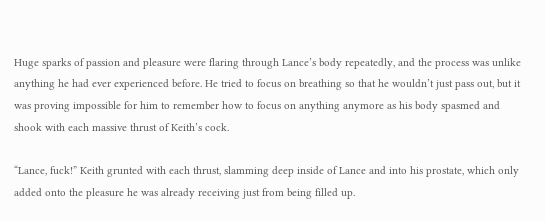Huge sparks of passion and pleasure were flaring through Lance’s body repeatedly, and the process was unlike anything he had ever experienced before. He tried to focus on breathing so that he wouldn’t just pass out, but it was proving impossible for him to remember how to focus on anything anymore as his body spasmed and shook with each massive thrust of Keith’s cock.

“Lance, fuck!” Keith grunted with each thrust, slamming deep inside of Lance and into his prostate, which only added onto the pleasure he was already receiving just from being filled up.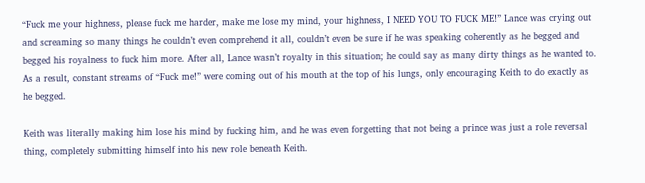“Fuck me your highness, please fuck me harder, make me lose my mind, your highness, I NEED YOU TO FUCK ME!” Lance was crying out and screaming so many things he couldn’t even comprehend it all, couldn’t even be sure if he was speaking coherently as he begged and begged his royalness to fuck him more. After all, Lance wasn’t royalty in this situation; he could say as many dirty things as he wanted to. As a result, constant streams of “Fuck me!” were coming out of his mouth at the top of his lungs, only encouraging Keith to do exactly as he begged.

Keith was literally making him lose his mind by fucking him, and he was even forgetting that not being a prince was just a role reversal thing, completely submitting himself into his new role beneath Keith.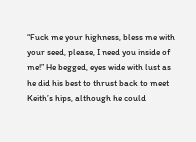“Fuck me your highness, bless me with your seed, please, I need you inside of me!” He begged, eyes wide with lust as he did his best to thrust back to meet Keith’s hips, although he could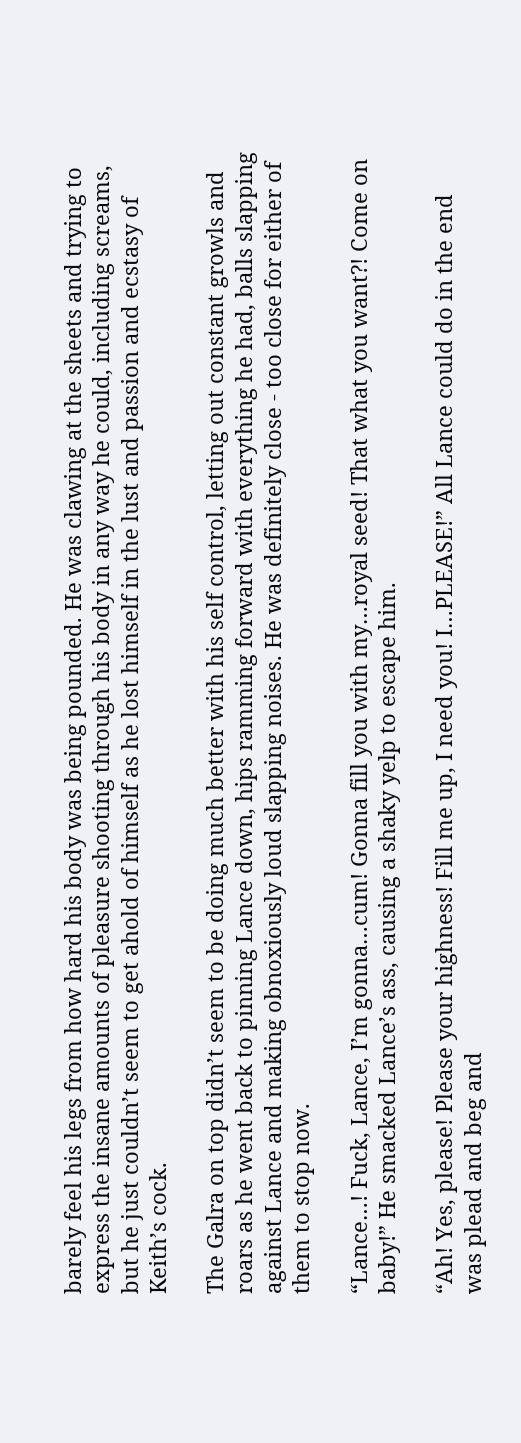barely feel his legs from how hard his body was being pounded. He was clawing at the sheets and trying to express the insane amounts of pleasure shooting through his body in any way he could, including screams, but he just couldn’t seem to get ahold of himself as he lost himself in the lust and passion and ecstasy of Keith’s cock.

The Galra on top didn’t seem to be doing much better with his self control, letting out constant growls and roars as he went back to pinning Lance down, hips ramming forward with everything he had, balls slapping against Lance and making obnoxiously loud slapping noises. He was definitely close - too close for either of them to stop now.

“Lance…! Fuck, Lance, I’m gonna…cum! Gonna fill you with my…royal seed! That what you want?! Come on baby!” He smacked Lance’s ass, causing a shaky yelp to escape him.

“Ah! Yes, please! Please your highness! Fill me up, I need you! I…PLEASE!” All Lance could do in the end was plead and beg and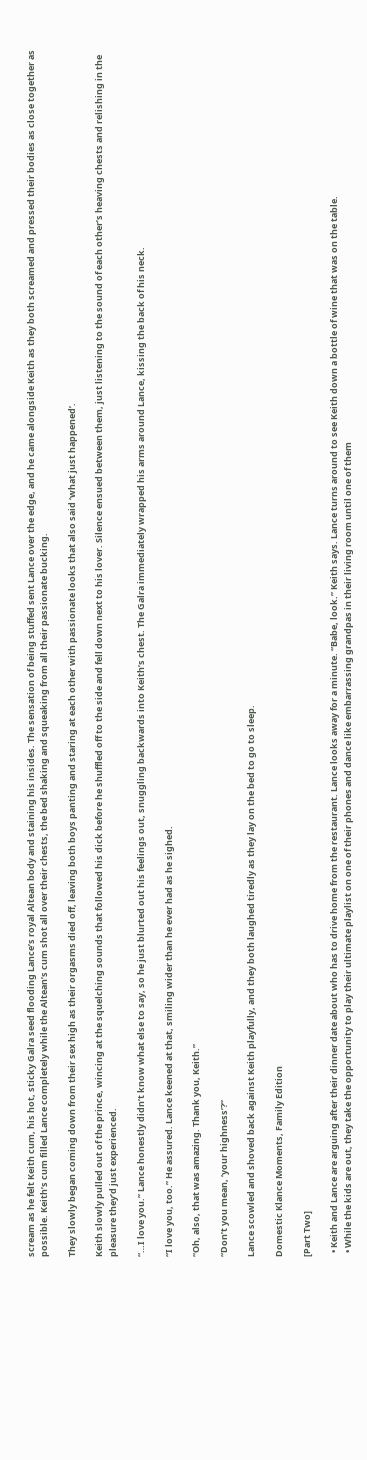scream as he felt Keith cum, his hot, sticky Galra seed flooding Lance’s royal Altean body and staining his insides. The sensation of being stuffed sent Lance over the edge, and he came alongside Keith as they both screamed and pressed their bodies as close together as possible. Keith’s cum filled Lance completely while the Altean’s cum shot all over their chests, the bed shaking and squeaking from all their passionate bucking.

They slowly began coming down from their sex high as their orgasms died off, leaving both boys panting and staring at each other with passionate looks that also said ‘what just happened’.

Keith slowly pulled out of the prince, wincing at the squelching sounds that followed his dick before he shuffled off to the side and fell down next to his lover. Silence ensued between them, just listening to the sound of each other’s heaving chests and relishing in the pleasure they’d just experienced.

“…I love you.” Lance honestly didn’t know what else to say, so he just blurted out his feelings out, snuggling backwards into Keith’s chest. The Galra immediately wrapped his arms around Lance, kissing the back of his neck.

“I love you, too.” He assured. Lance keened at that, smiling wider than he ever had as he sighed.

“Oh, also, that was amazing. Thank you, Keith.”

“Don’t you mean, ‘your highness’?”

Lance scowled and shoved back against Keith playfully, and they both laughed tiredly as they lay on the bed to go to sleep.

Domestic Klance Moments, Family Edition

[Part Two]

  • Keith and Lance are arguing after their dinner date about who has to drive home from the restaurant. Lance looks away for a minute. “Babe, look.” Keith says. Lance turns around to see Keith down a bottle of wine that was on the table.
  • While the kids are out, they take the opportunity to play their ultimate playlist on one of their phones and dance like embarrassing grandpas in their living room until one of them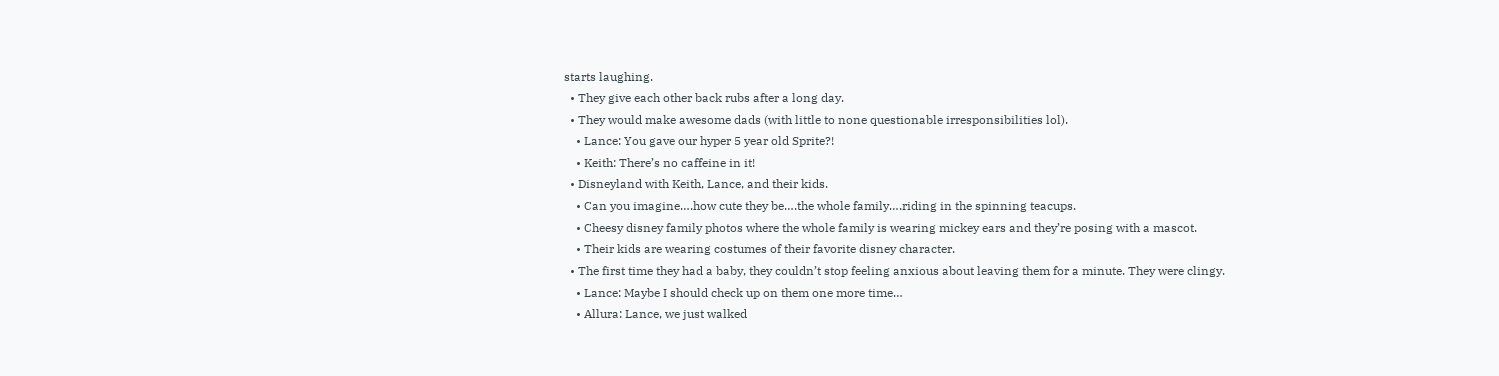starts laughing.
  • They give each other back rubs after a long day.
  • They would make awesome dads (with little to none questionable irresponsibilities lol).
    • Lance: You gave our hyper 5 year old Sprite?!
    • Keith: There’s no caffeine in it!
  • Disneyland with Keith, Lance, and their kids.
    • Can you imagine….how cute they be….the whole family….riding in the spinning teacups.
    • Cheesy disney family photos where the whole family is wearing mickey ears and they’re posing with a mascot.
    • Their kids are wearing costumes of their favorite disney character.
  • The first time they had a baby, they couldn’t stop feeling anxious about leaving them for a minute. They were clingy.
    • Lance: Maybe I should check up on them one more time…
    • Allura: Lance, we just walked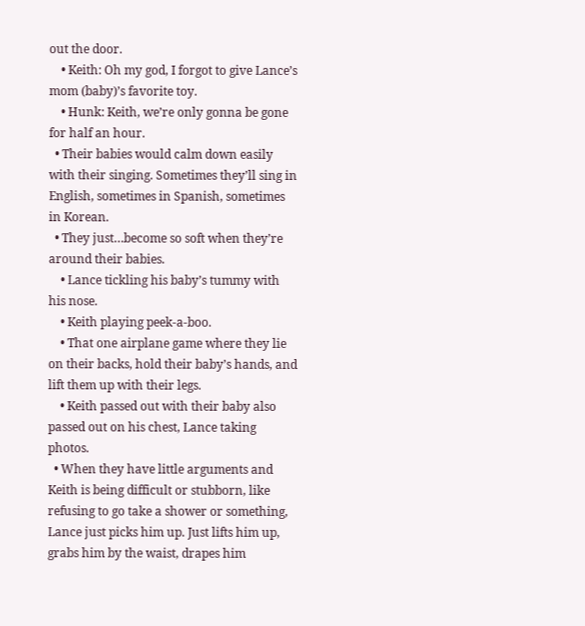out the door.
    • Keith: Oh my god, I forgot to give Lance’s mom (baby)’s favorite toy.
    • Hunk: Keith, we’re only gonna be gone for half an hour.
  • Their babies would calm down easily with their singing. Sometimes they’ll sing in English, sometimes in Spanish, sometimes in Korean.
  • They just…become so soft when they’re around their babies.
    • Lance tickling his baby’s tummy with his nose.
    • Keith playing peek-a-boo.
    • That one airplane game where they lie on their backs, hold their baby’s hands, and lift them up with their legs.
    • Keith passed out with their baby also passed out on his chest, Lance taking photos.
  • When they have little arguments and Keith is being difficult or stubborn, like refusing to go take a shower or something, Lance just picks him up. Just lifts him up, grabs him by the waist, drapes him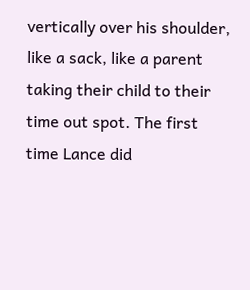vertically over his shoulder, like a sack, like a parent taking their child to their time out spot. The first time Lance did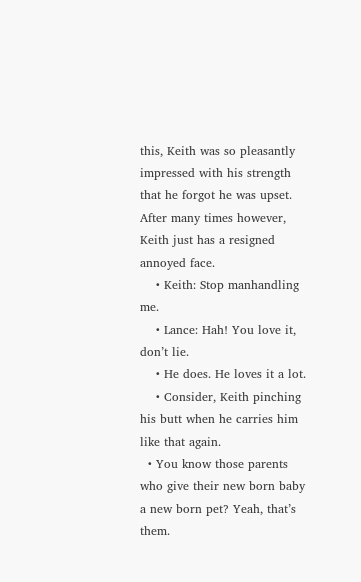this, Keith was so pleasantly impressed with his strength that he forgot he was upset. After many times however, Keith just has a resigned annoyed face.
    • Keith: Stop manhandling me.
    • Lance: Hah! You love it, don’t lie.
    • He does. He loves it a lot.
    • Consider, Keith pinching his butt when he carries him like that again.
  • You know those parents who give their new born baby a new born pet? Yeah, that’s them.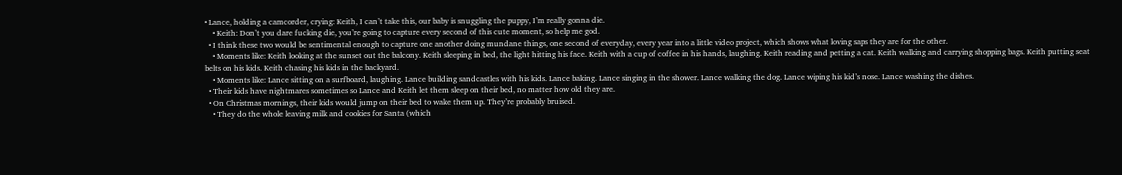• Lance, holding a camcorder, crying: Keith, I can’t take this, our baby is snuggling the puppy, I’m really gonna die.
    • Keith: Don’t you dare fucking die, you’re going to capture every second of this cute moment, so help me god.
  • I think these two would be sentimental enough to capture one another doing mundane things, one second of everyday, every year into a little video project, which shows what loving saps they are for the other.
    • Moments like: Keith looking at the sunset out the balcony. Keith sleeping in bed, the light hitting his face. Keith with a cup of coffee in his hands, laughing. Keith reading and petting a cat. Keith walking and carrying shopping bags. Keith putting seat belts on his kids. Keith chasing his kids in the backyard.
    • Moments like: Lance sitting on a surfboard, laughing. Lance building sandcastles with his kids. Lance baking. Lance singing in the shower. Lance walking the dog. Lance wiping his kid’s nose. Lance washing the dishes.
  • Their kids have nightmares sometimes so Lance and Keith let them sleep on their bed, no matter how old they are.
  • On Christmas mornings, their kids would jump on their bed to wake them up. They’re probably bruised.
    • They do the whole leaving milk and cookies for Santa (which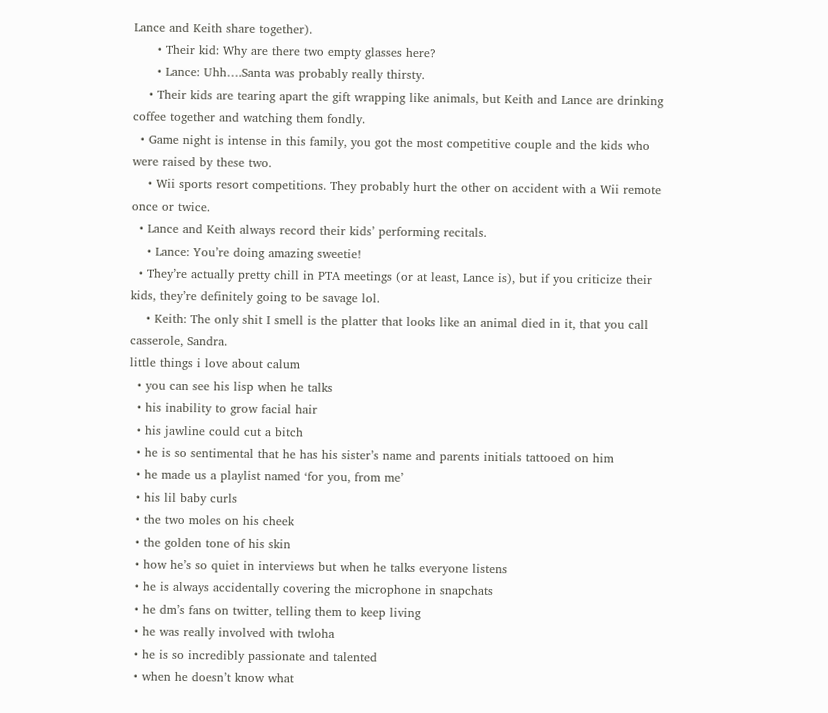Lance and Keith share together).
      • Their kid: Why are there two empty glasses here?
      • Lance: Uhh….Santa was probably really thirsty.
    • Their kids are tearing apart the gift wrapping like animals, but Keith and Lance are drinking coffee together and watching them fondly.
  • Game night is intense in this family, you got the most competitive couple and the kids who were raised by these two.
    • Wii sports resort competitions. They probably hurt the other on accident with a Wii remote once or twice.
  • Lance and Keith always record their kids’ performing recitals.
    • Lance: You’re doing amazing sweetie!
  • They’re actually pretty chill in PTA meetings (or at least, Lance is), but if you criticize their kids, they’re definitely going to be savage lol.
    • Keith: The only shit I smell is the platter that looks like an animal died in it, that you call casserole, Sandra.
little things i love about calum
  • you can see his lisp when he talks
  • his inability to grow facial hair
  • his jawline could cut a bitch
  • he is so sentimental that he has his sister’s name and parents initials tattooed on him
  • he made us a playlist named ‘for you, from me’
  • his lil baby curls
  • the two moles on his cheek
  • the golden tone of his skin
  • how he’s so quiet in interviews but when he talks everyone listens
  • he is always accidentally covering the microphone in snapchats
  • he dm’s fans on twitter, telling them to keep living
  • he was really involved with twloha
  • he is so incredibly passionate and talented
  • when he doesn’t know what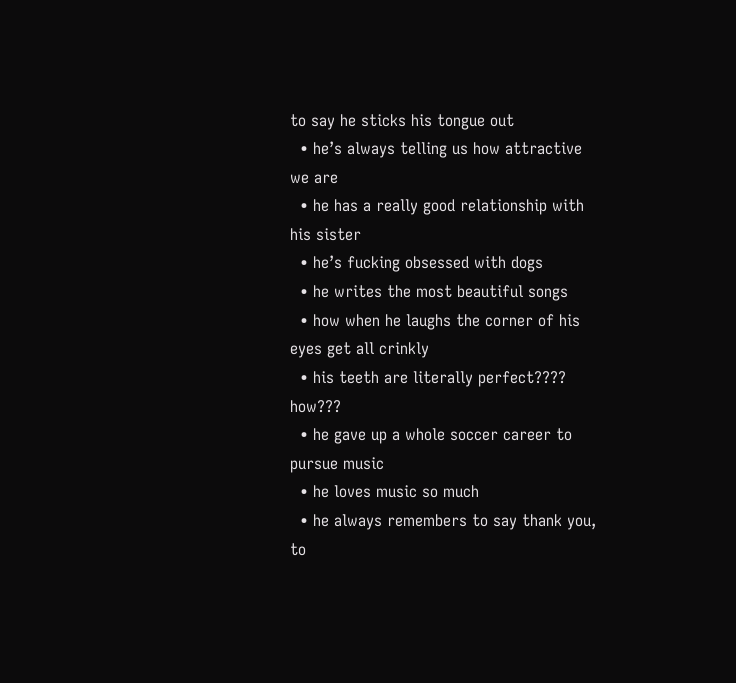to say he sticks his tongue out
  • he’s always telling us how attractive we are
  • he has a really good relationship with his sister
  • he’s fucking obsessed with dogs
  • he writes the most beautiful songs
  • how when he laughs the corner of his eyes get all crinkly
  • his teeth are literally perfect???? how???
  • he gave up a whole soccer career to pursue music
  • he loves music so much
  • he always remembers to say thank you, to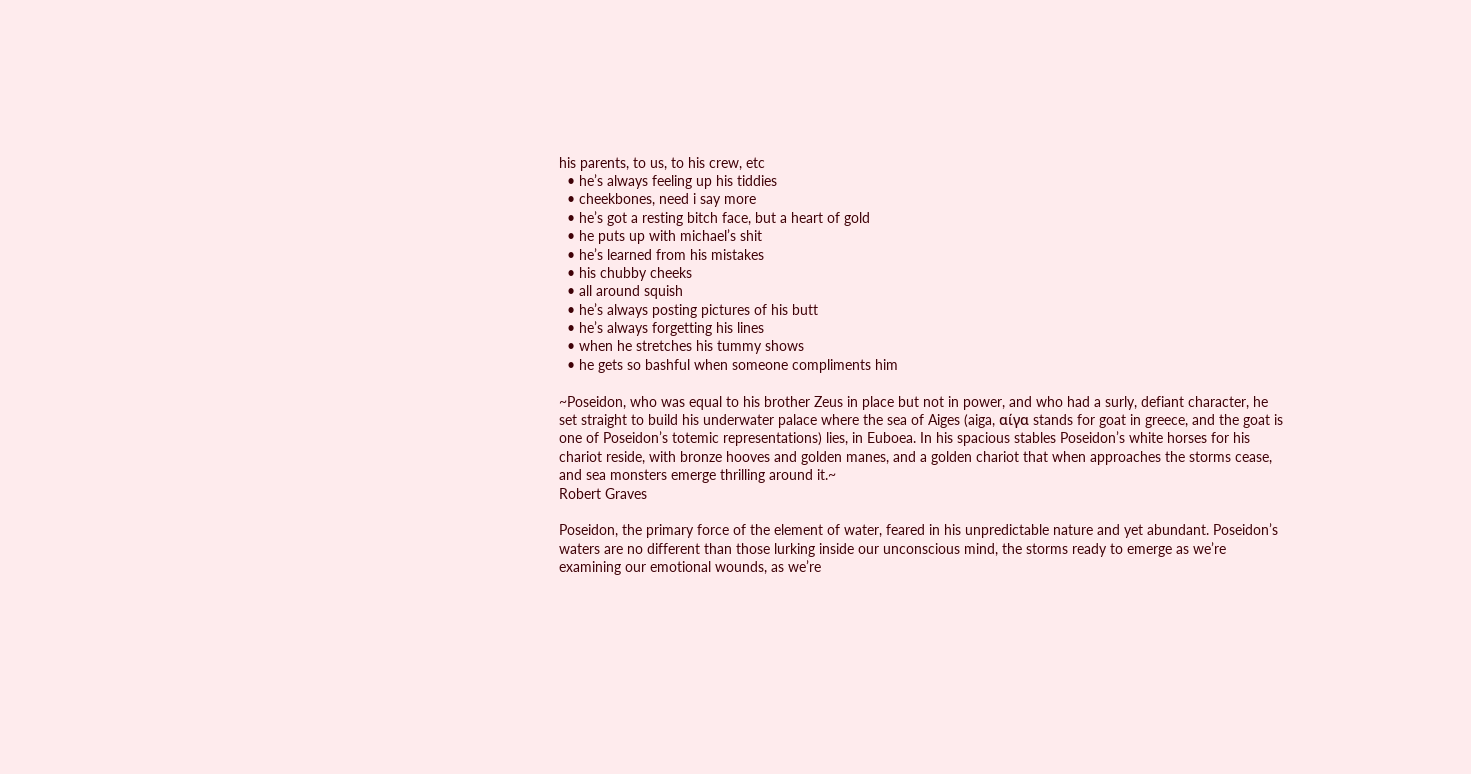his parents, to us, to his crew, etc
  • he’s always feeling up his tiddies
  • cheekbones, need i say more
  • he’s got a resting bitch face, but a heart of gold
  • he puts up with michael’s shit
  • he’s learned from his mistakes
  • his chubby cheeks
  • all around squish
  • he’s always posting pictures of his butt
  • he’s always forgetting his lines
  • when he stretches his tummy shows
  • he gets so bashful when someone compliments him

~Poseidon, who was equal to his brother Zeus in place but not in power, and who had a surly, defiant character, he set straight to build his underwater palace where the sea of Aiges (aiga, αίγα stands for goat in greece, and the goat is one of Poseidon’s totemic representations) lies, in Euboea. In his spacious stables Poseidon’s white horses for his chariot reside, with bronze hooves and golden manes, and a golden chariot that when approaches the storms cease, and sea monsters emerge thrilling around it.~
Robert Graves

Poseidon, the primary force of the element of water, feared in his unpredictable nature and yet abundant. Poseidon’s waters are no different than those lurking inside our unconscious mind, the storms ready to emerge as we’re examining our emotional wounds, as we’re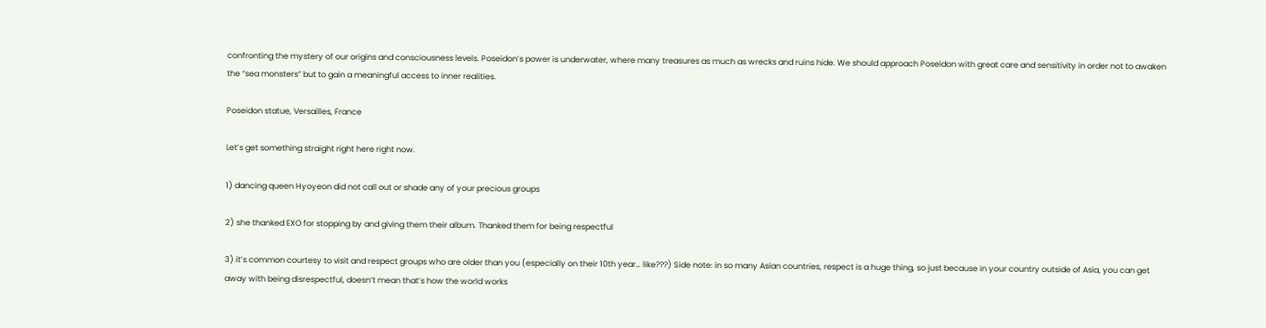confronting the mystery of our origins and consciousness levels. Poseidon’s power is underwater, where many treasures as much as wrecks and ruins hide. We should approach Poseidon with great care and sensitivity in order not to awaken the “sea monsters” but to gain a meaningful access to inner realities.

Poseidon statue, Versailles, France

Let’s get something straight right here right now.

1) dancing queen Hyoyeon did not call out or shade any of your precious groups

2) she thanked EXO for stopping by and giving them their album. Thanked them for being respectful

3) it’s common courtesy to visit and respect groups who are older than you (especially on their 10th year… like???) Side note: in so many Asian countries, respect is a huge thing, so just because in your country outside of Asia, you can get away with being disrespectful, doesn’t mean that’s how the world works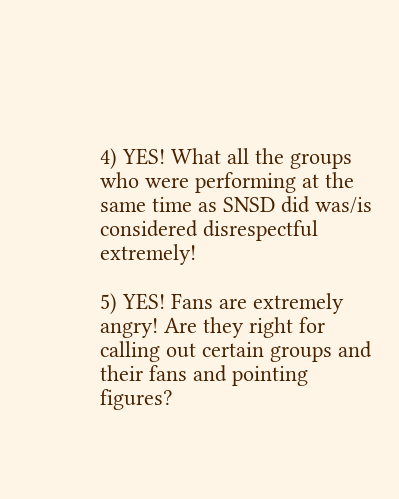4) YES! What all the groups who were performing at the same time as SNSD did was/is considered disrespectful extremely!

5) YES! Fans are extremely angry! Are they right for calling out certain groups and their fans and pointing figures?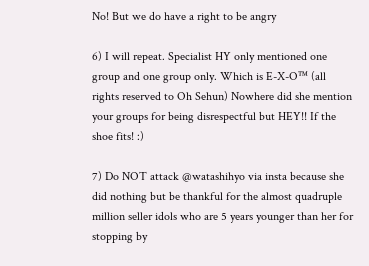No! But we do have a right to be angry

6) I will repeat. Specialist HY only mentioned one group and one group only. Which is E-X-O™ (all rights reserved to Oh Sehun) Nowhere did she mention your groups for being disrespectful but HEY!! If the shoe fits! :)

7) Do NOT attack @watashihyo via insta because she did nothing but be thankful for the almost quadruple million seller idols who are 5 years younger than her for stopping by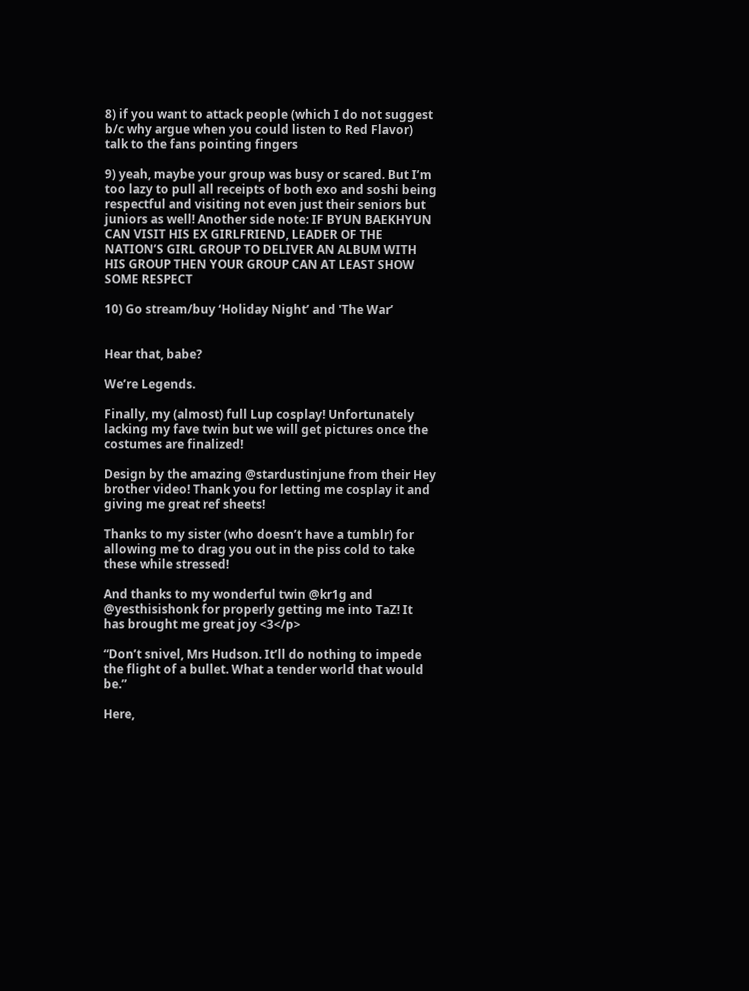8) if you want to attack people (which I do not suggest b/c why argue when you could listen to Red Flavor) talk to the fans pointing fingers

9) yeah, maybe your group was busy or scared. But I’m too lazy to pull all receipts of both exo and soshi being respectful and visiting not even just their seniors but juniors as well! Another side note: IF BYUN BAEKHYUN CAN VISIT HIS EX GIRLFRIEND, LEADER OF THE NATION’S GIRL GROUP TO DELIVER AN ALBUM WITH HIS GROUP THEN YOUR GROUP CAN AT LEAST SHOW SOME RESPECT

10) Go stream/buy ‘Holiday Night’ and 'The War’


Hear that, babe?

We’re Legends.

Finally, my (almost) full Lup cosplay! Unfortunately lacking my fave twin but we will get pictures once the costumes are finalized!

Design by the amazing @stardustinjune from their Hey brother video! Thank you for letting me cosplay it and giving me great ref sheets!

Thanks to my sister (who doesn’t have a tumblr) for allowing me to drag you out in the piss cold to take these while stressed!

And thanks to my wonderful twin @kr1g and @yesthisishonk for properly getting me into TaZ! It has brought me great joy <3</p>

“Don’t snivel, Mrs Hudson. It’ll do nothing to impede the flight of a bullet. What a tender world that would be.”

Here,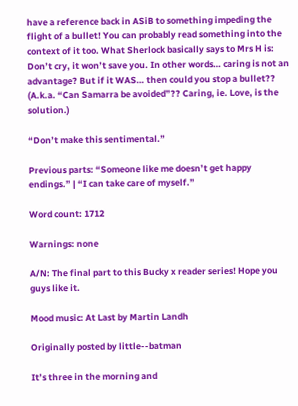have a reference back in ASiB to something impeding the flight of a bullet! You can probably read something into the context of it too. What Sherlock basically says to Mrs H is: Don’t cry, it won’t save you. In other words… caring is not an advantage? But if it WAS… then could you stop a bullet?? (A.k.a. “Can Samarra be avoided”?? Caring, ie. Love, is the solution.)

“Don’t make this sentimental.”

Previous parts: “Someone like me doesn’t get happy endings.” | “I can take care of myself.”

Word count: 1712

Warnings: none

A/N: The final part to this Bucky x reader series! Hope you guys like it.

Mood music: At Last by Martin Landh

Originally posted by little--batman

It’s three in the morning and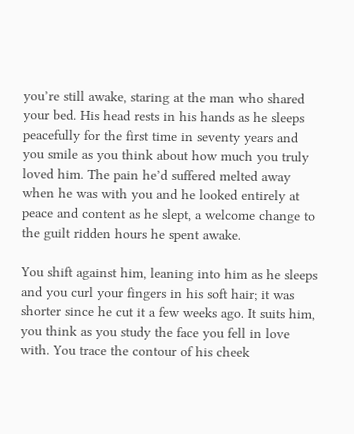you’re still awake, staring at the man who shared your bed. His head rests in his hands as he sleeps peacefully for the first time in seventy years and you smile as you think about how much you truly loved him. The pain he’d suffered melted away when he was with you and he looked entirely at peace and content as he slept, a welcome change to the guilt ridden hours he spent awake.

You shift against him, leaning into him as he sleeps and you curl your fingers in his soft hair; it was shorter since he cut it a few weeks ago. It suits him, you think as you study the face you fell in love with. You trace the contour of his cheek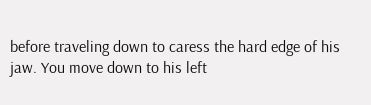before traveling down to caress the hard edge of his jaw. You move down to his left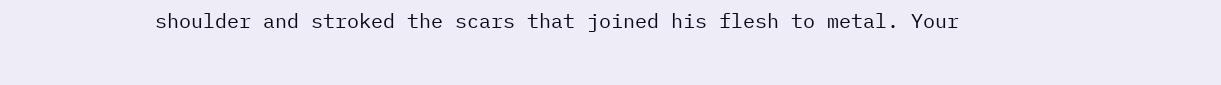shoulder and stroked the scars that joined his flesh to metal. Your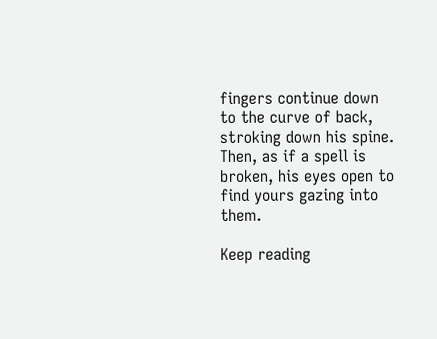fingers continue down to the curve of back, stroking down his spine. Then, as if a spell is broken, his eyes open to find yours gazing into them.

Keep reading